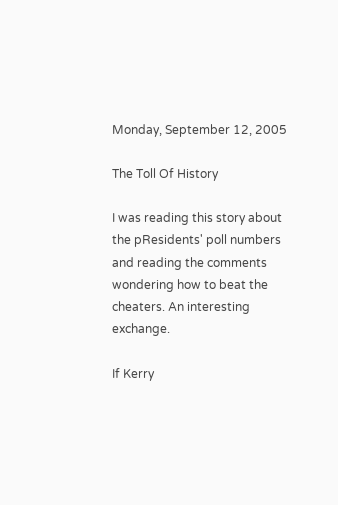Monday, September 12, 2005

The Toll Of History

I was reading this story about the pResidents' poll numbers and reading the comments wondering how to beat the cheaters. An interesting exchange.

If Kerry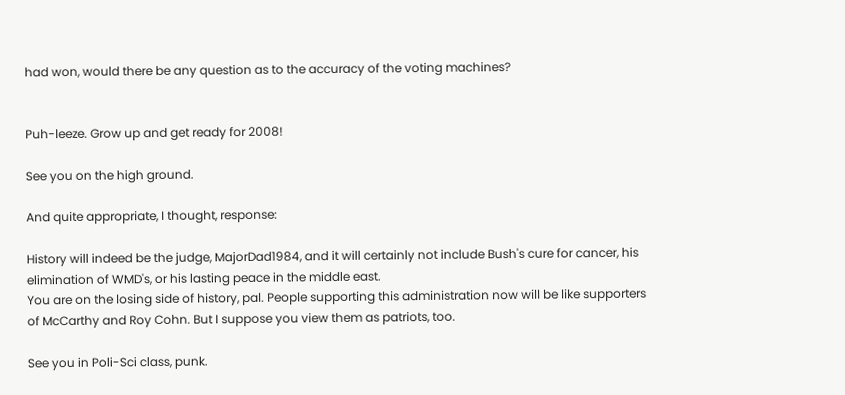had won, would there be any question as to the accuracy of the voting machines?


Puh-leeze. Grow up and get ready for 2008!

See you on the high ground.

And quite appropriate, I thought, response:

History will indeed be the judge, MajorDad1984, and it will certainly not include Bush's cure for cancer, his elimination of WMD's, or his lasting peace in the middle east.
You are on the losing side of history, pal. People supporting this administration now will be like supporters of McCarthy and Roy Cohn. But I suppose you view them as patriots, too.

See you in Poli-Sci class, punk.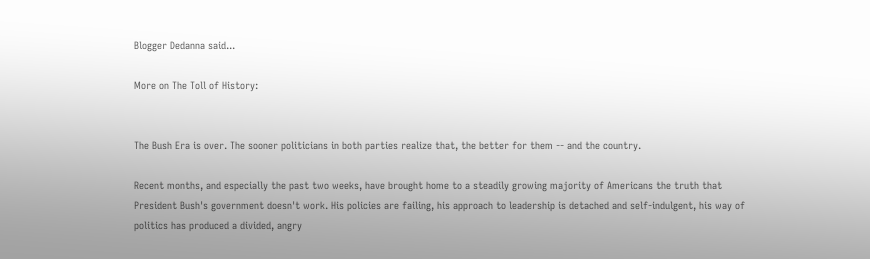Blogger Dedanna said...

More on The Toll of History:


The Bush Era is over. The sooner politicians in both parties realize that, the better for them -- and the country.

Recent months, and especially the past two weeks, have brought home to a steadily growing majority of Americans the truth that President Bush's government doesn't work. His policies are failing, his approach to leadership is detached and self-indulgent, his way of politics has produced a divided, angry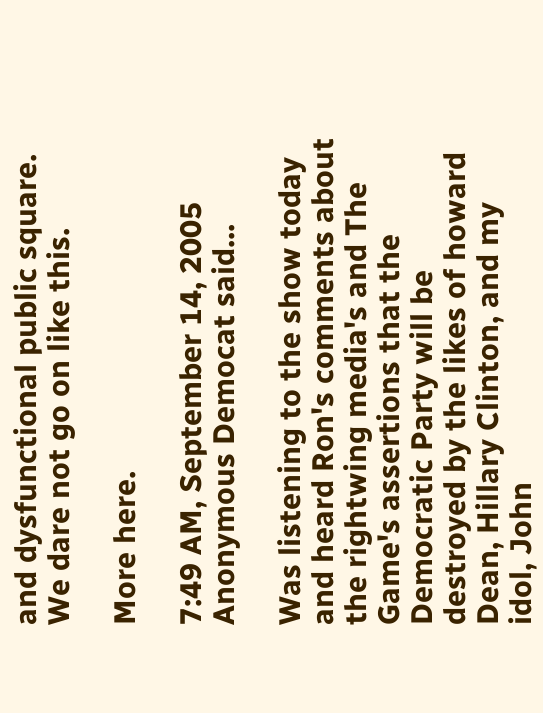and dysfunctional public square. We dare not go on like this.

More here.

7:49 AM, September 14, 2005
Anonymous Democat said...

Was listening to the show today and heard Ron's comments about the rightwing media's and The Game's assertions that the Democratic Party will be destroyed by the likes of howard Dean, Hillary Clinton, and my idol, John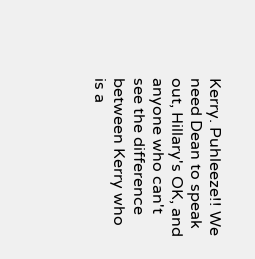Kerry. Puhleeze!! We need Dean to speak out, Hillary's OK, and anyone who can't see the difference between Kerry who is a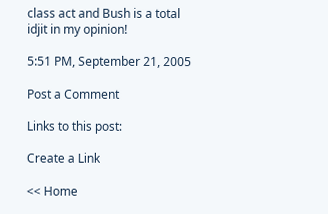class act and Bush is a total idjit in my opinion!

5:51 PM, September 21, 2005

Post a Comment

Links to this post:

Create a Link

<< Home